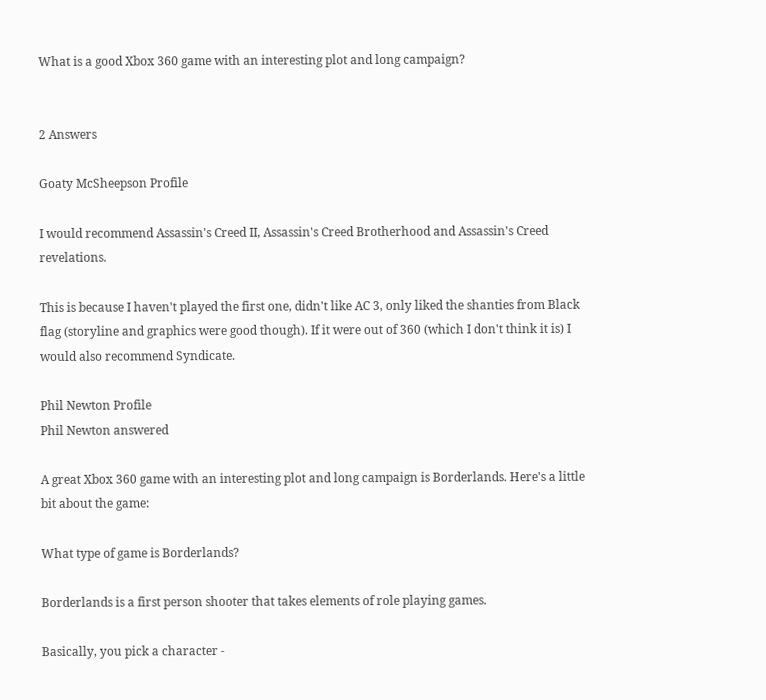What is a good Xbox 360 game with an interesting plot and long campaign?


2 Answers

Goaty McSheepson Profile

I would recommend Assassin's Creed II, Assassin's Creed Brotherhood and Assassin's Creed revelations.

This is because I haven't played the first one, didn't like AC 3, only liked the shanties from Black flag (storyline and graphics were good though). If it were out of 360 (which I don't think it is) I would also recommend Syndicate.

Phil Newton Profile
Phil Newton answered

A great Xbox 360 game with an interesting plot and long campaign is Borderlands. Here's a little bit about the game:

What type of game is Borderlands?

Borderlands is a first person shooter that takes elements of role playing games.

Basically, you pick a character -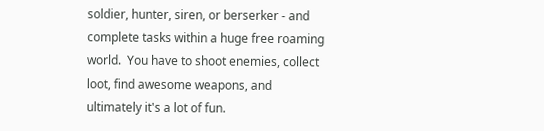soldier, hunter, siren, or berserker - and complete tasks within a huge free roaming world.  You have to shoot enemies, collect loot, find awesome weapons, and ultimately it's a lot of fun.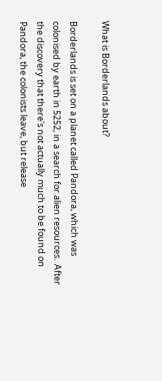What is Borderlands about?

Borderlands is set on a planet called Pandora, which was colonised by earth in 5252, in a search for alien resources.  After the discovery that there's not actually much to be found on Pandora, the colonists leave, but release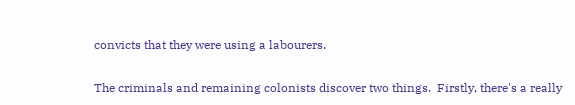convicts that they were using a labourers.

The criminals and remaining colonists discover two things.  Firstly, there's a really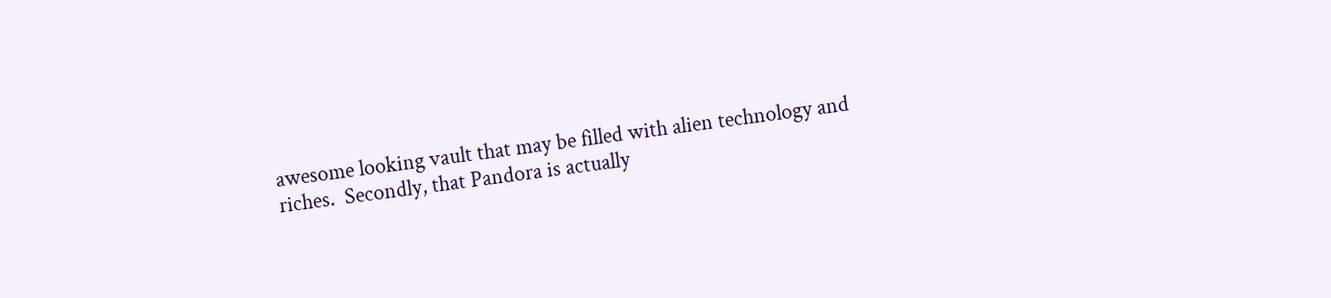awesome looking vault that may be filled with alien technology and riches.  Secondly, that Pandora is actually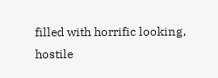filled with horrific looking, hostile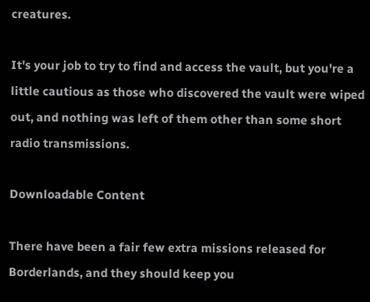creatures.

It's your job to try to find and access the vault, but you're a little cautious as those who discovered the vault were wiped out, and nothing was left of them other than some short radio transmissions.

Downloadable Content

There have been a fair few extra missions released for Borderlands, and they should keep you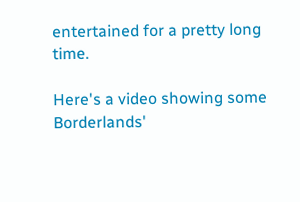entertained for a pretty long time.

Here's a video showing some Borderlands'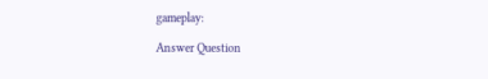gameplay:

Answer Question